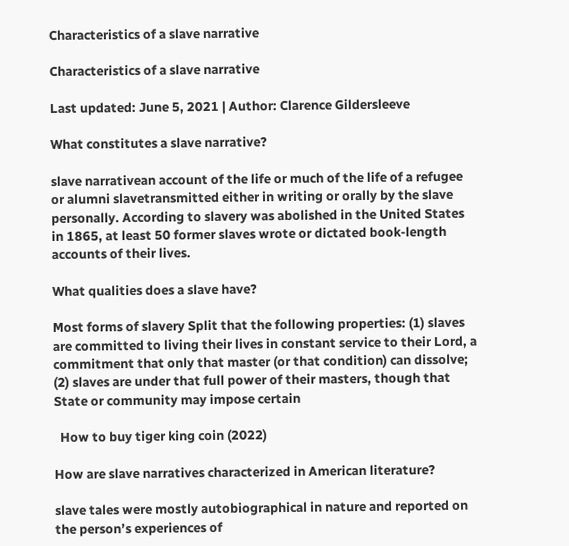Characteristics of a slave narrative

Characteristics of a slave narrative

Last updated: June 5, 2021 | Author: Clarence Gildersleeve

What constitutes a slave narrative?

slave narrativean account of the life or much of the life of a refugee or alumni slavetransmitted either in writing or orally by the slave personally. According to slavery was abolished in the United States in 1865, at least 50 former slaves wrote or dictated book-length accounts of their lives.

What qualities does a slave have?

Most forms of slavery Split that the following properties: (1) slaves are committed to living their lives in constant service to their Lord, a commitment that only that master (or that condition) can dissolve; (2) slaves are under that full power of their masters, though that State or community may impose certain

  How to buy tiger king coin (2022)

How are slave narratives characterized in American literature?

slave tales were mostly autobiographical in nature and reported on the person’s experiences of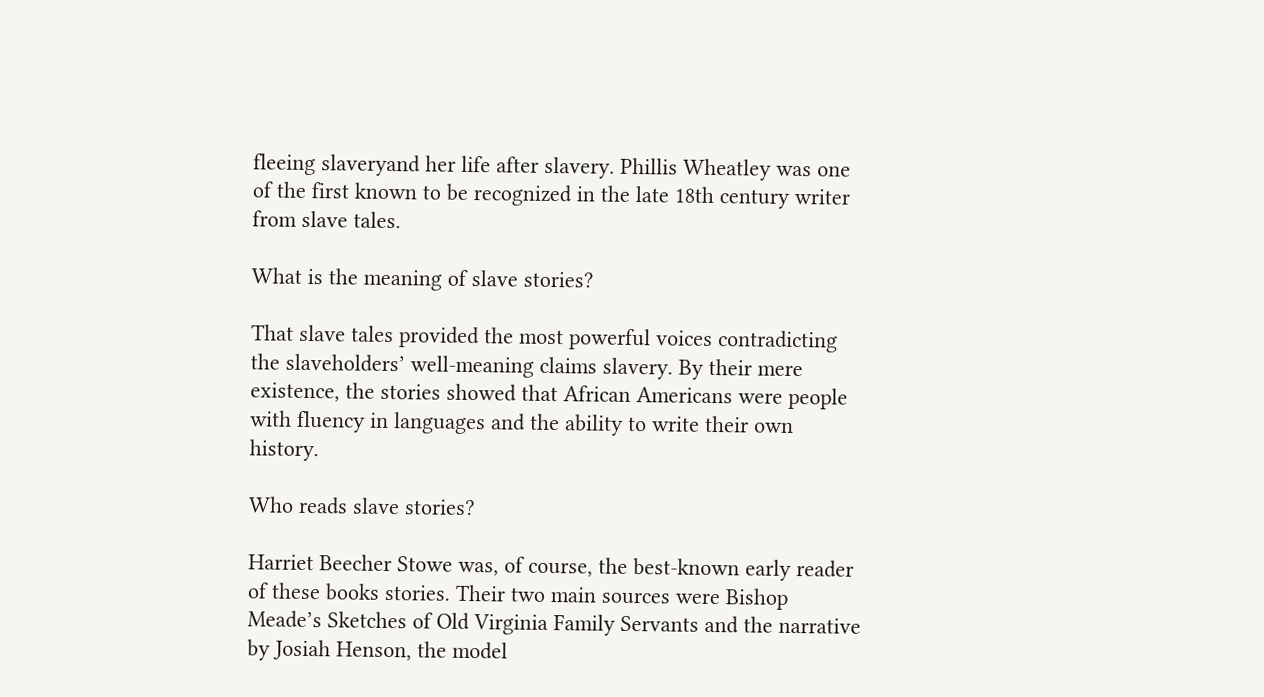fleeing slaveryand her life after slavery. Phillis Wheatley was one of the first known to be recognized in the late 18th century writer from slave tales.

What is the meaning of slave stories?

That slave tales provided the most powerful voices contradicting the slaveholders’ well-meaning claims slavery. By their mere existence, the stories showed that African Americans were people with fluency in languages and the ability to write their own history.

Who reads slave stories?

Harriet Beecher Stowe was, of course, the best-known early reader of these books stories. Their two main sources were Bishop Meade’s Sketches of Old Virginia Family Servants and the narrative by Josiah Henson, the model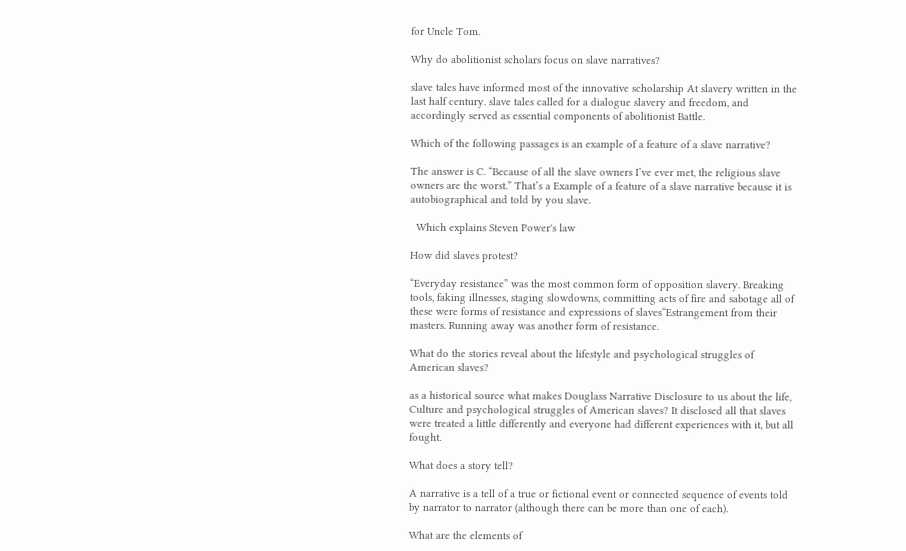for Uncle Tom.

Why do abolitionist scholars focus on slave narratives?

slave tales have informed most of the innovative scholarship At slavery written in the last half century. slave tales called for a dialogue slavery and freedom, and accordingly served as essential components of abolitionist Battle.

Which of the following passages is an example of a feature of a slave narrative?

The answer is C. “Because of all the slave owners I’ve ever met, the religious slave owners are the worst.” That’s a Example of a feature of a slave narrative because it is autobiographical and told by you slave.

  Which explains Steven Power's law

How did slaves protest?

“Everyday resistance” was the most common form of opposition slavery. Breaking tools, faking illnesses, staging slowdowns, committing acts of fire and sabotage all of these were forms of resistance and expressions of slaves“Estrangement from their masters. Running away was another form of resistance.

What do the stories reveal about the lifestyle and psychological struggles of American slaves?

as a historical source what makes Douglass Narrative Disclosure to us about the life, Culture and psychological struggles of American slaves? It disclosed all that slaves were treated a little differently and everyone had different experiences with it, but all fought.

What does a story tell?

A narrative is a tell of a true or fictional event or connected sequence of events told by narrator to narrator (although there can be more than one of each).

What are the elements of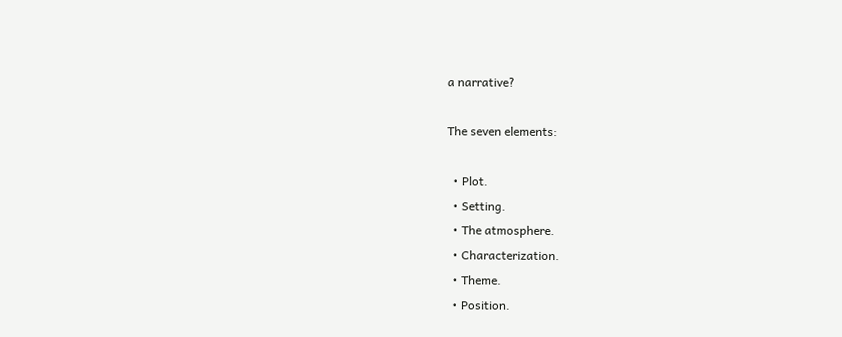a narrative?

The seven elements:

  • Plot.
  • Setting.
  • The atmosphere.
  • Characterization.
  • Theme.
  • Position.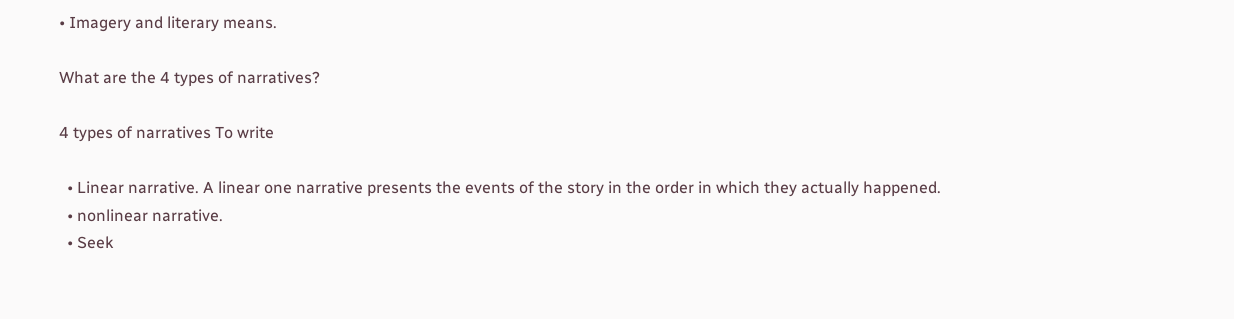• Imagery and literary means.

What are the 4 types of narratives?

4 types of narratives To write

  • Linear narrative. A linear one narrative presents the events of the story in the order in which they actually happened.
  • nonlinear narrative.
  • Seek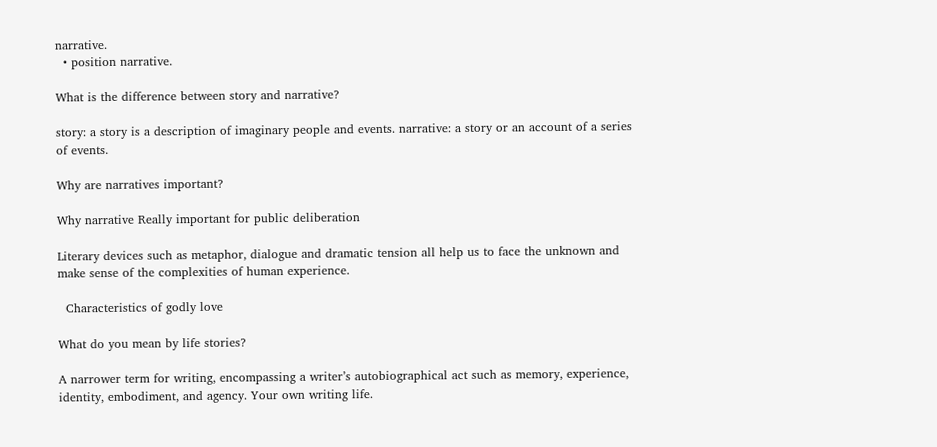narrative.
  • position narrative.

What is the difference between story and narrative?

story: a story is a description of imaginary people and events. narrative: a story or an account of a series of events.

Why are narratives important?

Why narrative Really important for public deliberation

Literary devices such as metaphor, dialogue and dramatic tension all help us to face the unknown and make sense of the complexities of human experience.

  Characteristics of godly love

What do you mean by life stories?

A narrower term for writing, encompassing a writer’s autobiographical act such as memory, experience, identity, embodiment, and agency. Your own writing life.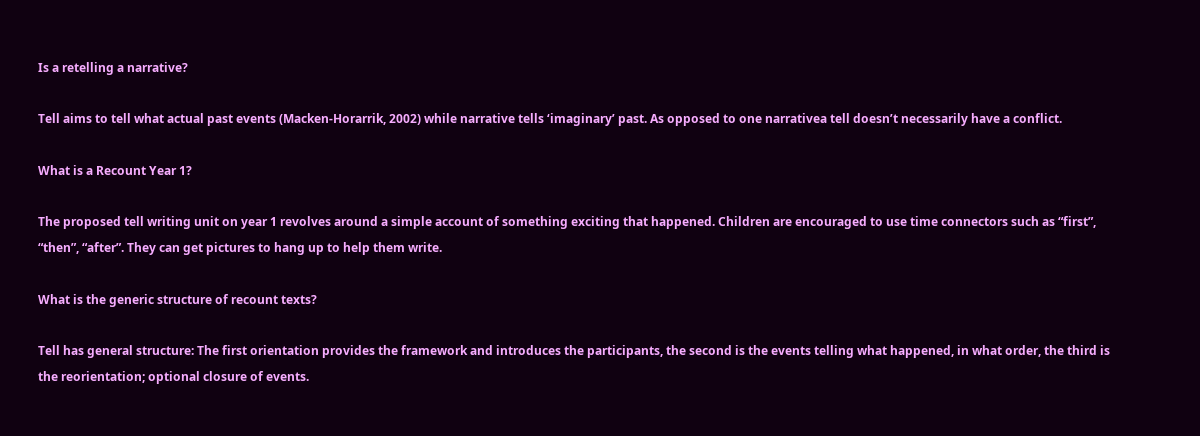Is a retelling a narrative?

Tell aims to tell what actual past events (Macken-Horarrik, 2002) while narrative tells ‘imaginary’ past. As opposed to one narrativea tell doesn’t necessarily have a conflict.

What is a Recount Year 1?

The proposed tell writing unit on year 1 revolves around a simple account of something exciting that happened. Children are encouraged to use time connectors such as “first”, “then”, “after”. They can get pictures to hang up to help them write.

What is the generic structure of recount texts?

Tell has general structure: The first orientation provides the framework and introduces the participants, the second is the events telling what happened, in what order, the third is the reorientation; optional closure of events.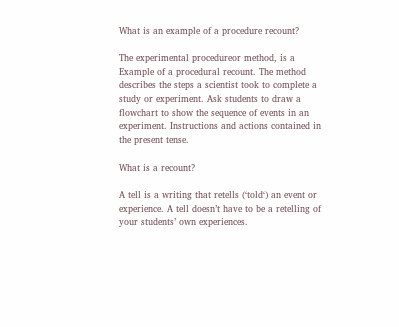What is an example of a procedure recount?

The experimental procedureor method, is a Example of a procedural recount. The method describes the steps a scientist took to complete a study or experiment. Ask students to draw a flowchart to show the sequence of events in an experiment. Instructions and actions contained in the present tense.

What is a recount?

A tell is a writing that retells (‘told‘) an event or experience. A tell doesn’t have to be a retelling of your students’ own experiences.